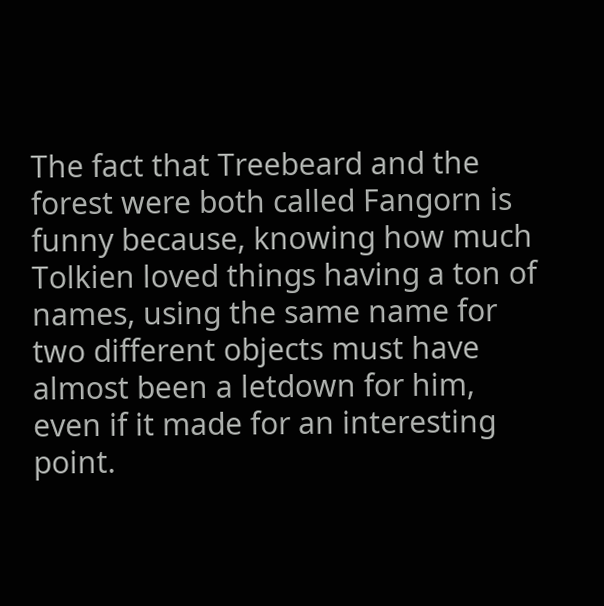The fact that Treebeard and the forest were both called Fangorn is funny because, knowing how much Tolkien loved things having a ton of names, using the same name for two different objects must have almost been a letdown for him, even if it made for an interesting point.